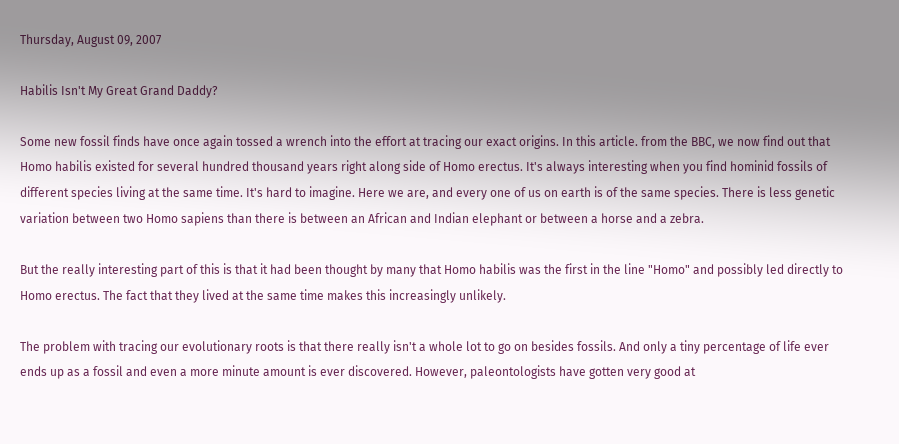Thursday, August 09, 2007

Habilis Isn't My Great Grand Daddy?

Some new fossil finds have once again tossed a wrench into the effort at tracing our exact origins. In this article. from the BBC, we now find out that Homo habilis existed for several hundred thousand years right along side of Homo erectus. It's always interesting when you find hominid fossils of different species living at the same time. It's hard to imagine. Here we are, and every one of us on earth is of the same species. There is less genetic variation between two Homo sapiens than there is between an African and Indian elephant or between a horse and a zebra.

But the really interesting part of this is that it had been thought by many that Homo habilis was the first in the line "Homo" and possibly led directly to Homo erectus. The fact that they lived at the same time makes this increasingly unlikely.

The problem with tracing our evolutionary roots is that there really isn't a whole lot to go on besides fossils. And only a tiny percentage of life ever ends up as a fossil and even a more minute amount is ever discovered. However, paleontologists have gotten very good at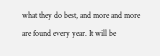what they do best, and more and more are found every year. It will be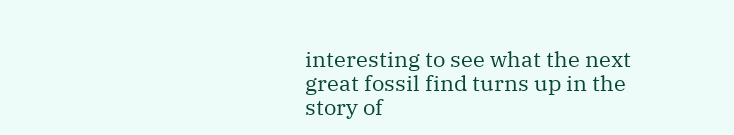interesting to see what the next great fossil find turns up in the story of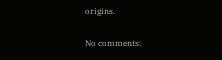origins.

No comments: